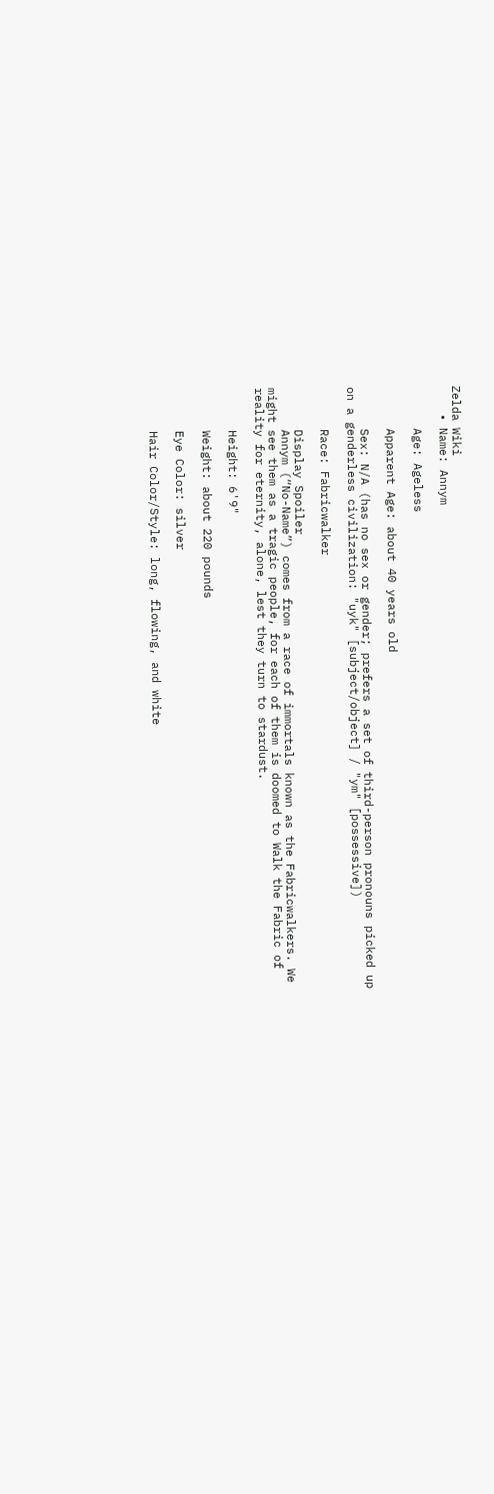Zelda Wiki
    • Name: Annym

      Age: Ageless

      Apparent Age: about 40 years old

      Sex: N/A (has no sex or gender; prefers a set of third-person pronouns picked up on a genderless civilization: "uyk" [subject/object] / "ym" [possessive])

      Race: Fabricwalker

      Display Spoiler
      Annym (“No-Name”) comes from a race of immortals known as the Fabricwalkers. We might see them as a tragic people, for each of them is doomed to Walk the Fabric of reality for eternity, alone, lest they turn to stardust.

      Height: 6'9"

      Weight: about 220 pounds

      Eye Color: silver

      Hair Color/Style: long, flowing, and white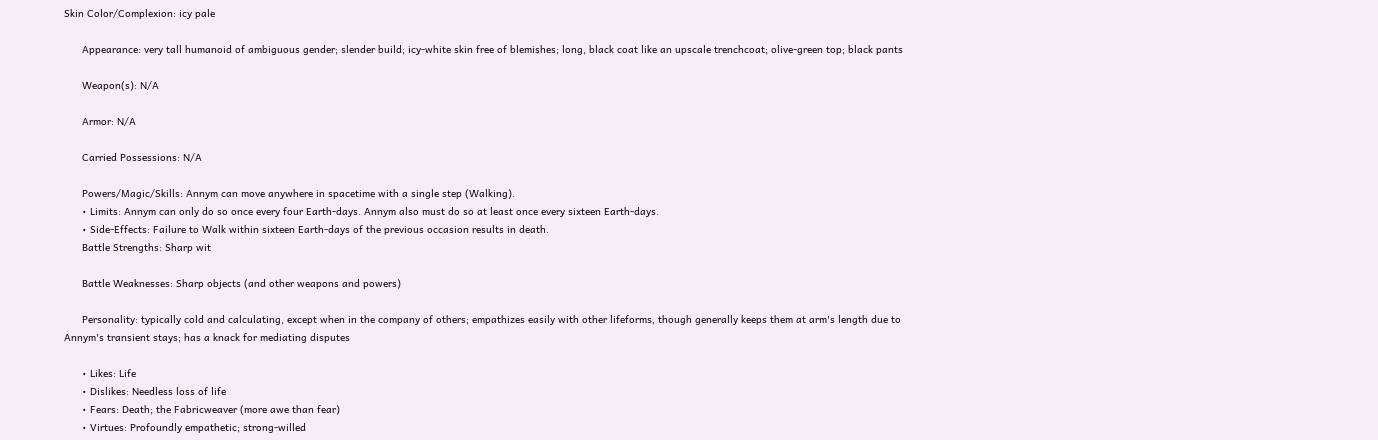Skin Color/Complexion: icy pale

      Appearance: very tall humanoid of ambiguous gender; slender build; icy-white skin free of blemishes; long, black coat like an upscale trenchcoat; olive-green top; black pants

      Weapon(s): N/A

      Armor: N/A

      Carried Possessions: N/A

      Powers/Magic/Skills: Annym can move anywhere in spacetime with a single step (Walking).
      • Limits: Annym can only do so once every four Earth-days. Annym also must do so at least once every sixteen Earth-days.
      • Side-Effects: Failure to Walk within sixteen Earth-days of the previous occasion results in death.
      Battle Strengths: Sharp wit

      Battle Weaknesses: Sharp objects (and other weapons and powers)

      Personality: typically cold and calculating, except when in the company of others; empathizes easily with other lifeforms, though generally keeps them at arm's length due to Annym's transient stays; has a knack for mediating disputes

      • Likes: Life
      • Dislikes: Needless loss of life
      • Fears: Death; the Fabricweaver (more awe than fear)
      • Virtues: Profoundly empathetic; strong-willed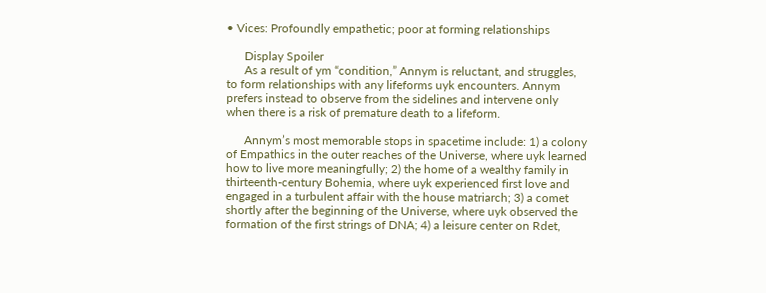• Vices: Profoundly empathetic; poor at forming relationships

      Display Spoiler
      As a result of ym “condition,” Annym is reluctant, and struggles, to form relationships with any lifeforms uyk encounters. Annym prefers instead to observe from the sidelines and intervene only when there is a risk of premature death to a lifeform.

      Annym’s most memorable stops in spacetime include: 1) a colony of Empathics in the outer reaches of the Universe, where uyk learned how to live more meaningfully; 2) the home of a wealthy family in thirteenth-century Bohemia, where uyk experienced first love and engaged in a turbulent affair with the house matriarch; 3) a comet shortly after the beginning of the Universe, where uyk observed the formation of the first strings of DNA; 4) a leisure center on Rdet,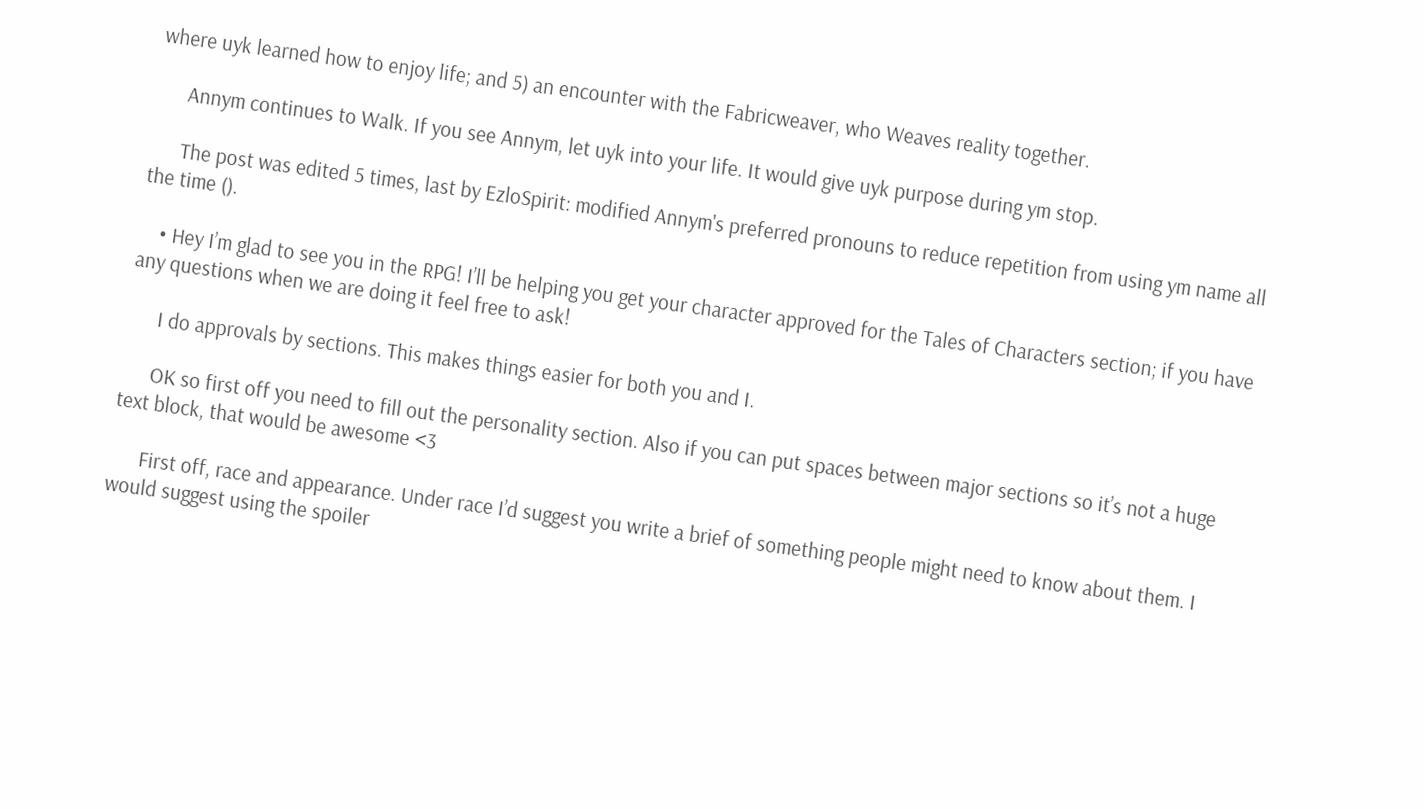where uyk learned how to enjoy life; and 5) an encounter with the Fabricweaver, who Weaves reality together.

      Annym continues to Walk. If you see Annym, let uyk into your life. It would give uyk purpose during ym stop.

      The post was edited 5 times, last by EzloSpirit: modified Annym's preferred pronouns to reduce repetition from using ym name all the time ().

    • Hey I’m glad to see you in the RPG! I’ll be helping you get your character approved for the Tales of Characters section; if you have any questions when we are doing it feel free to ask!

      I do approvals by sections. This makes things easier for both you and I.

      OK so first off you need to fill out the personality section. Also if you can put spaces between major sections so it’s not a huge text block, that would be awesome <3

      First off, race and appearance. Under race I’d suggest you write a brief of something people might need to know about them. I would suggest using the spoiler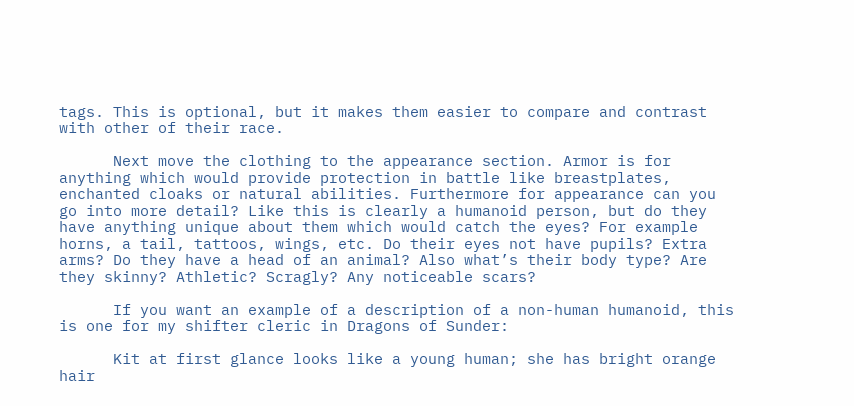tags. This is optional, but it makes them easier to compare and contrast with other of their race.

      Next move the clothing to the appearance section. Armor is for anything which would provide protection in battle like breastplates, enchanted cloaks or natural abilities. Furthermore for appearance can you go into more detail? Like this is clearly a humanoid person, but do they have anything unique about them which would catch the eyes? For example horns, a tail, tattoos, wings, etc. Do their eyes not have pupils? Extra arms? Do they have a head of an animal? Also what’s their body type? Are they skinny? Athletic? Scragly? Any noticeable scars?

      If you want an example of a description of a non-human humanoid, this is one for my shifter cleric in Dragons of Sunder:

      Kit at first glance looks like a young human; she has bright orange hair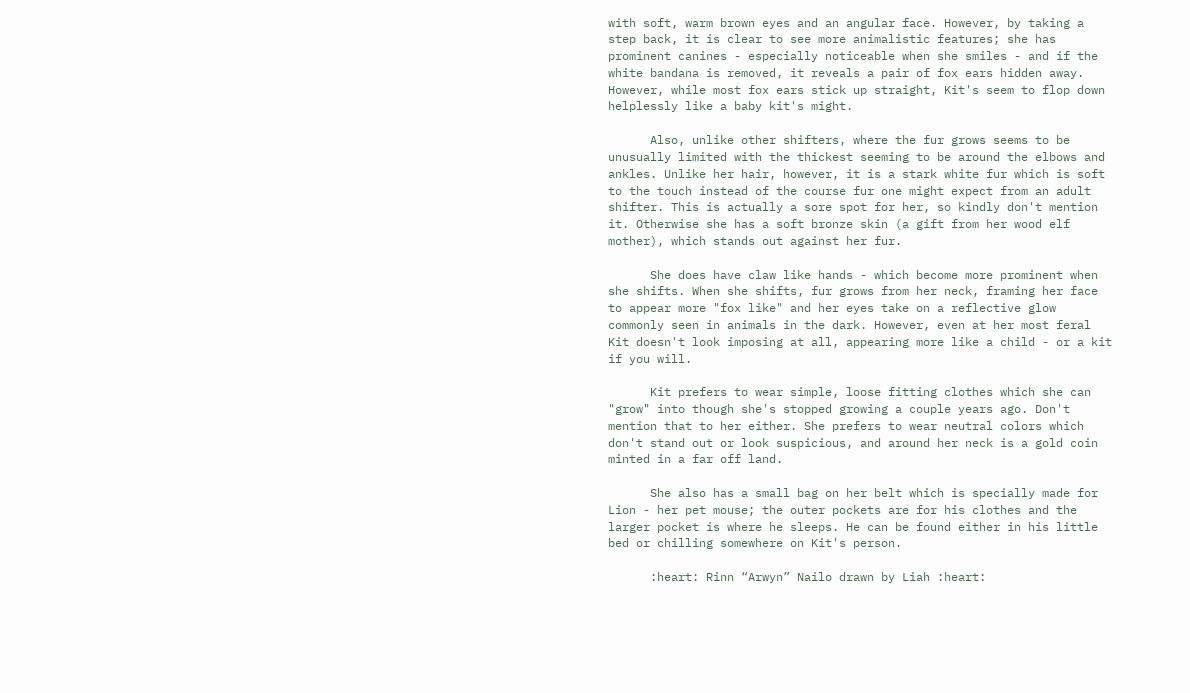with soft, warm brown eyes and an angular face. However, by taking a step back, it is clear to see more animalistic features; she has prominent canines - especially noticeable when she smiles - and if the white bandana is removed, it reveals a pair of fox ears hidden away. However, while most fox ears stick up straight, Kit's seem to flop down helplessly like a baby kit's might.

      Also, unlike other shifters, where the fur grows seems to be unusually limited with the thickest seeming to be around the elbows and ankles. Unlike her hair, however, it is a stark white fur which is soft to the touch instead of the course fur one might expect from an adult shifter. This is actually a sore spot for her, so kindly don't mention it. Otherwise she has a soft bronze skin (a gift from her wood elf mother), which stands out against her fur.

      She does have claw like hands - which become more prominent when she shifts. When she shifts, fur grows from her neck, framing her face to appear more "fox like" and her eyes take on a reflective glow commonly seen in animals in the dark. However, even at her most feral Kit doesn't look imposing at all, appearing more like a child - or a kit if you will.

      Kit prefers to wear simple, loose fitting clothes which she can "grow" into though she's stopped growing a couple years ago. Don't mention that to her either. She prefers to wear neutral colors which don't stand out or look suspicious, and around her neck is a gold coin minted in a far off land.

      She also has a small bag on her belt which is specially made for Lion - her pet mouse; the outer pockets are for his clothes and the larger pocket is where he sleeps. He can be found either in his little bed or chilling somewhere on Kit's person.

      :heart: Rinn “Arwyn” Nailo drawn by Liah :heart: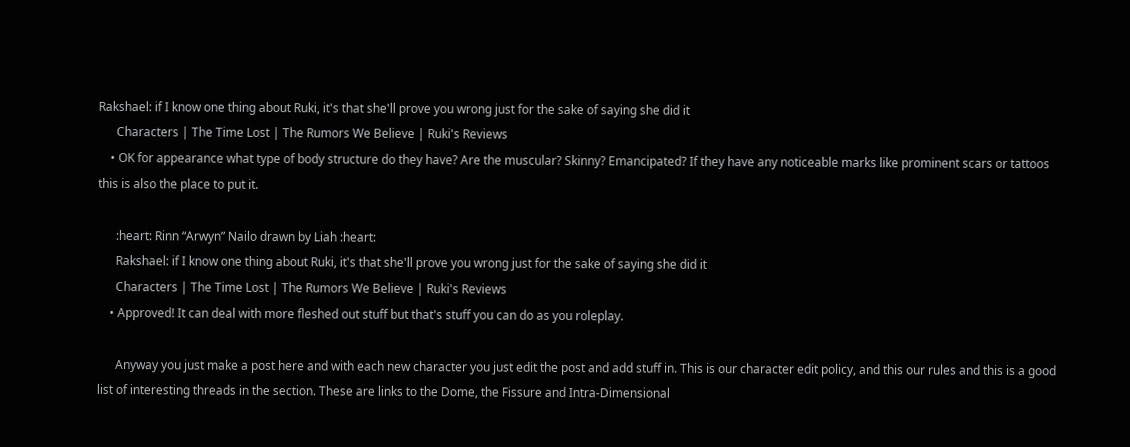Rakshael: if I know one thing about Ruki, it's that she'll prove you wrong just for the sake of saying she did it
      Characters | The Time Lost | The Rumors We Believe | Ruki's Reviews
    • OK for appearance what type of body structure do they have? Are the muscular? Skinny? Emancipated? If they have any noticeable marks like prominent scars or tattoos this is also the place to put it.

      :heart: Rinn “Arwyn” Nailo drawn by Liah :heart:
      Rakshael: if I know one thing about Ruki, it's that she'll prove you wrong just for the sake of saying she did it
      Characters | The Time Lost | The Rumors We Believe | Ruki's Reviews
    • Approved! It can deal with more fleshed out stuff but that's stuff you can do as you roleplay.

      Anyway you just make a post here and with each new character you just edit the post and add stuff in. This is our character edit policy, and this our rules and this is a good list of interesting threads in the section. These are links to the Dome, the Fissure and Intra-Dimensional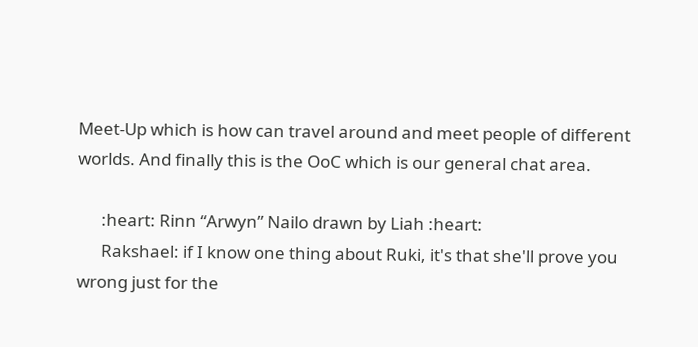Meet-Up which is how can travel around and meet people of different worlds. And finally this is the OoC which is our general chat area.

      :heart: Rinn “Arwyn” Nailo drawn by Liah :heart:
      Rakshael: if I know one thing about Ruki, it's that she'll prove you wrong just for the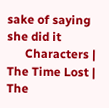sake of saying she did it
      Characters | The Time Lost | The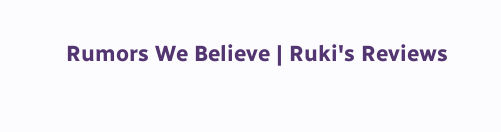Rumors We Believe | Ruki's Reviews